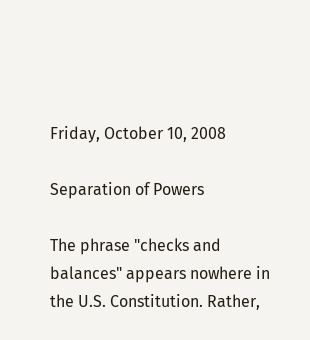Friday, October 10, 2008

Separation of Powers

The phrase "checks and balances" appears nowhere in the U.S. Constitution. Rather,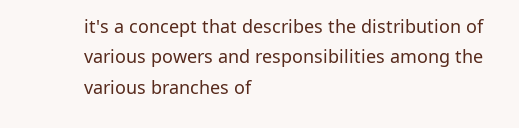it's a concept that describes the distribution of various powers and responsibilities among the various branches of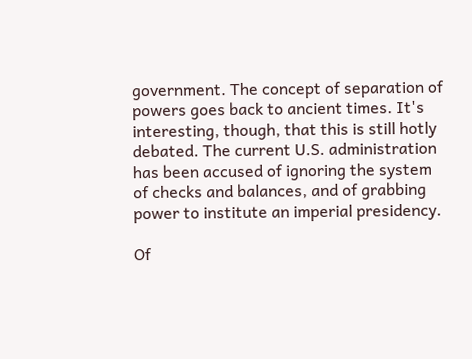government. The concept of separation of powers goes back to ancient times. It's interesting, though, that this is still hotly debated. The current U.S. administration has been accused of ignoring the system of checks and balances, and of grabbing power to institute an imperial presidency.

Of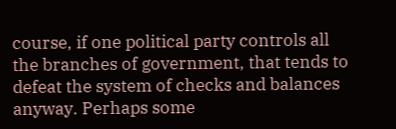course, if one political party controls all the branches of government, that tends to defeat the system of checks and balances anyway. Perhaps some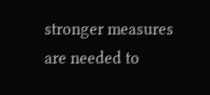stronger measures are needed to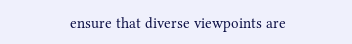ensure that diverse viewpoints are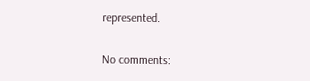represented.

No comments: